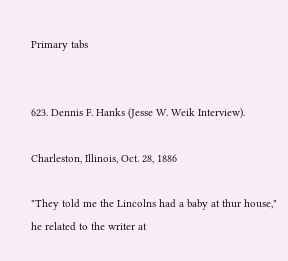Primary tabs


623. Dennis F. Hanks (Jesse W. Weik Interview).

Charleston, Illinois, Oct. 28, 1886

"They told me the Lincolns had a baby at thur house," he related to the writer at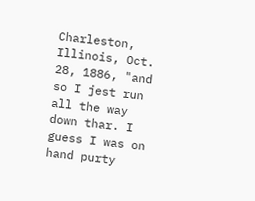Charleston, Illinois, Oct. 28, 1886, "and so I jest run all the way down thar. I guess I was on hand purty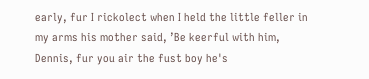early, fur I rickolect when I held the little feller in my arms his mother said, ’Be keerful with him, Dennis, fur you air the fust boy he's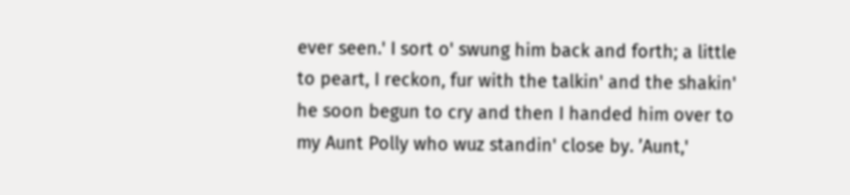ever seen.' I sort o' swung him back and forth; a little to peart, I reckon, fur with the talkin' and the shakin' he soon begun to cry and then I handed him over to my Aunt Polly who wuz standin' close by. ’Aunt,'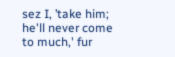sez I, ’take him; he'll never come to much,' fur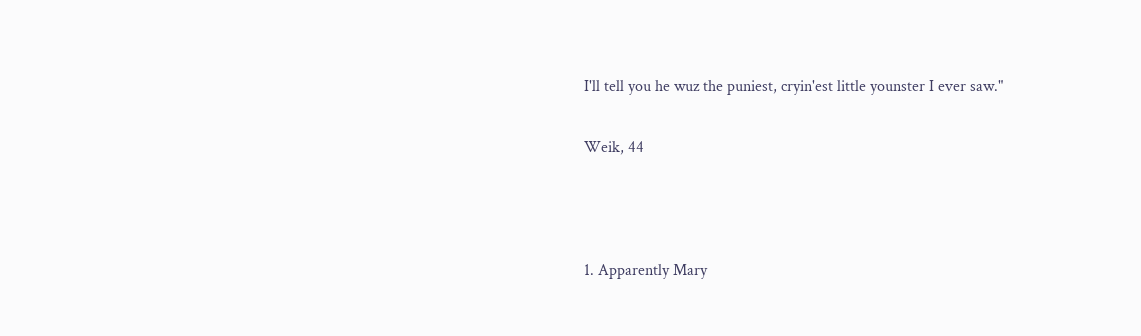I'll tell you he wuz the puniest, cryin'est little younster I ever saw."

Weik, 44



1. Apparently Mary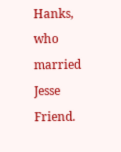Hanks, who married Jesse Friend.